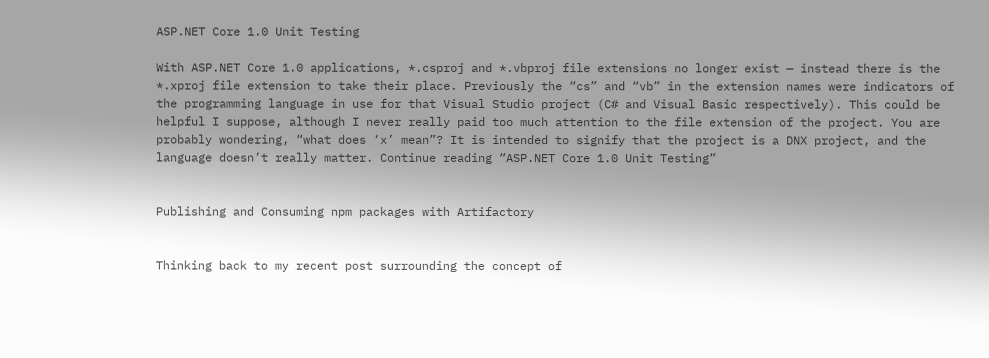ASP.NET Core 1.0 Unit Testing

With ASP.NET Core 1.0 applications, *.csproj and *.vbproj file extensions no longer exist — instead there is the *.xproj file extension to take their place. Previously the “cs” and “vb” in the extension names were indicators of the programming language in use for that Visual Studio project (C# and Visual Basic respectively). This could be helpful I suppose, although I never really paid too much attention to the file extension of the project. You are probably wondering, “what does ‘x’ mean”? It is intended to signify that the project is a DNX project, and the language doesn’t really matter. Continue reading “ASP.NET Core 1.0 Unit Testing”


Publishing and Consuming npm packages with Artifactory


Thinking back to my recent post surrounding the concept of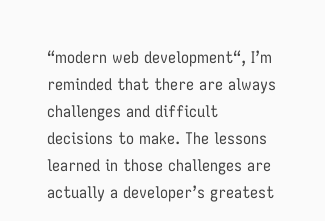“modern web development“, I’m reminded that there are always challenges and difficult decisions to make. The lessons learned in those challenges are actually a developer’s greatest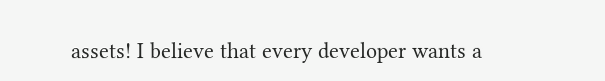assets! I believe that every developer wants a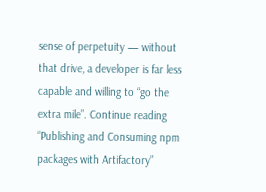sense of perpetuity — without that drive, a developer is far less capable and willing to “go the extra mile”. Continue reading “Publishing and Consuming npm packages with Artifactory”